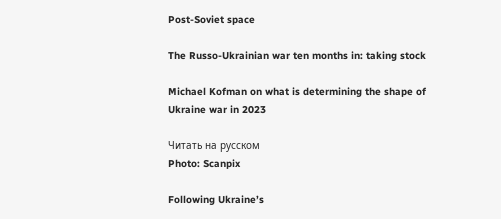Post-Soviet space

The Russo-Ukrainian war ten months in: taking stock

Michael Kofman on what is determining the shape of Ukraine war in 2023

Читать на русском
Photo: Scanpix

Following Ukraine’s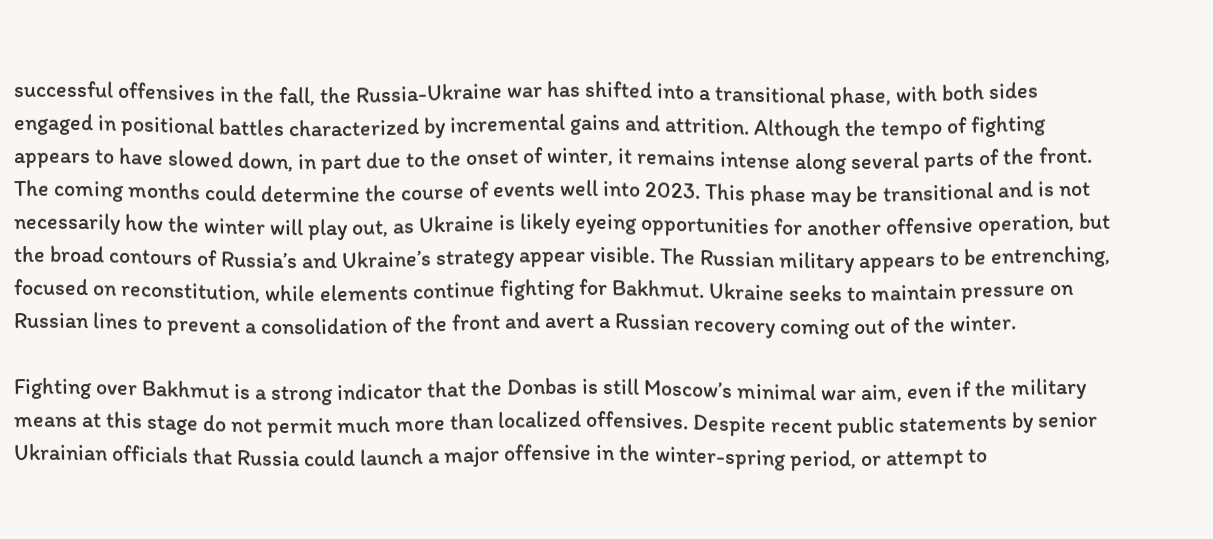successful offensives in the fall, the Russia-Ukraine war has shifted into a transitional phase, with both sides engaged in positional battles characterized by incremental gains and attrition. Although the tempo of fighting appears to have slowed down, in part due to the onset of winter, it remains intense along several parts of the front. The coming months could determine the course of events well into 2023. This phase may be transitional and is not necessarily how the winter will play out, as Ukraine is likely eyeing opportunities for another offensive operation, but the broad contours of Russia’s and Ukraine’s strategy appear visible. The Russian military appears to be entrenching, focused on reconstitution, while elements continue fighting for Bakhmut. Ukraine seeks to maintain pressure on Russian lines to prevent a consolidation of the front and avert a Russian recovery coming out of the winter.

Fighting over Bakhmut is a strong indicator that the Donbas is still Moscow’s minimal war aim, even if the military means at this stage do not permit much more than localized offensives. Despite recent public statements by senior Ukrainian officials that Russia could launch a major offensive in the winter-spring period, or attempt to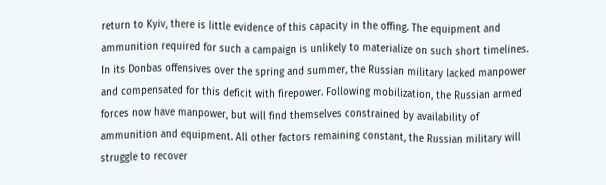return to Kyiv, there is little evidence of this capacity in the offing. The equipment and ammunition required for such a campaign is unlikely to materialize on such short timelines. In its Donbas offensives over the spring and summer, the Russian military lacked manpower and compensated for this deficit with firepower. Following mobilization, the Russian armed forces now have manpower, but will find themselves constrained by availability of ammunition and equipment. All other factors remaining constant, the Russian military will struggle to recover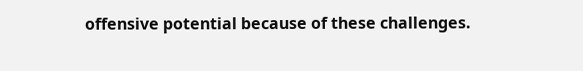offensive potential because of these challenges.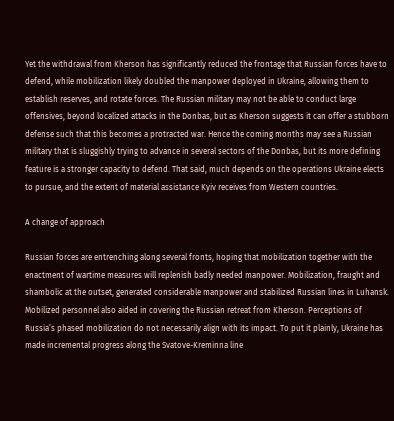Yet the withdrawal from Kherson has significantly reduced the frontage that Russian forces have to defend, while mobilization likely doubled the manpower deployed in Ukraine, allowing them to establish reserves, and rotate forces. The Russian military may not be able to conduct large offensives, beyond localized attacks in the Donbas, but as Kherson suggests it can offer a stubborn defense such that this becomes a protracted war. Hence the coming months may see a Russian military that is sluggishly trying to advance in several sectors of the Donbas, but its more defining feature is a stronger capacity to defend. That said, much depends on the operations Ukraine elects to pursue, and the extent of material assistance Kyiv receives from Western countries.

A change of approach

Russian forces are entrenching along several fronts, hoping that mobilization together with the enactment of wartime measures will replenish badly needed manpower. Mobilization, fraught and shambolic at the outset, generated considerable manpower and stabilized Russian lines in Luhansk. Mobilized personnel also aided in covering the Russian retreat from Kherson. Perceptions of Russia’s phased mobilization do not necessarily align with its impact. To put it plainly, Ukraine has made incremental progress along the Svatove-Kreminna line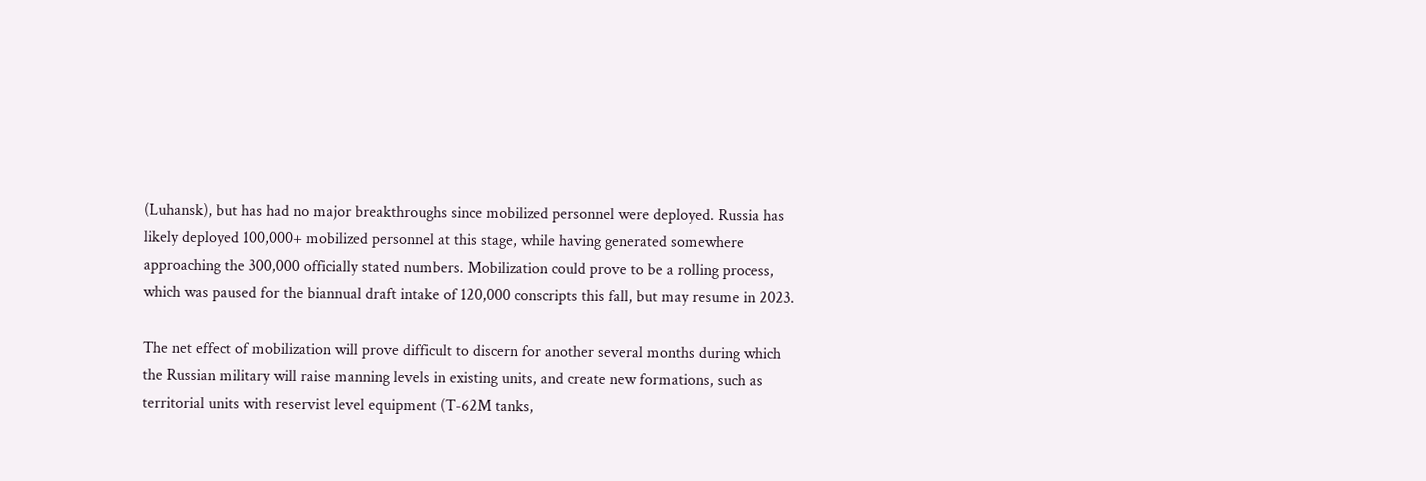(Luhansk), but has had no major breakthroughs since mobilized personnel were deployed. Russia has likely deployed 100,000+ mobilized personnel at this stage, while having generated somewhere approaching the 300,000 officially stated numbers. Mobilization could prove to be a rolling process, which was paused for the biannual draft intake of 120,000 conscripts this fall, but may resume in 2023.

The net effect of mobilization will prove difficult to discern for another several months during which the Russian military will raise manning levels in existing units, and create new formations, such as territorial units with reservist level equipment (T-62M tanks,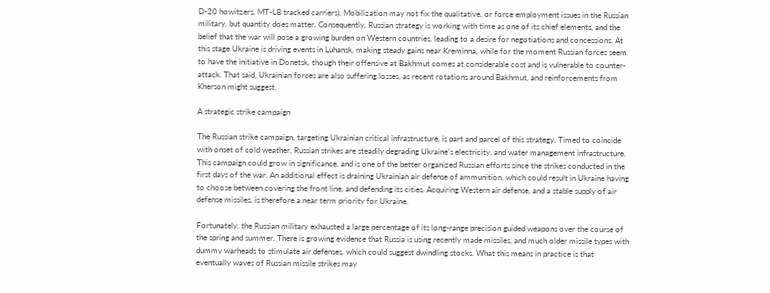D-20 howitzers, MT-LB tracked carriers). Mobilization may not fix the qualitative, or force employment issues in the Russian military, but quantity does matter. Consequently, Russian strategy is working with time as one of its chief elements, and the belief that the war will pose a growing burden on Western countries, leading to a desire for negotiations and concessions. At this stage Ukraine is driving events in Luhansk, making steady gains near Kreminna, while for the moment Russian forces seem to have the initiative in Donetsk, though their offensive at Bakhmut comes at considerable cost and is vulnerable to counter-attack. That said, Ukrainian forces are also suffering losses, as recent rotations around Bakhmut, and reinforcements from Kherson might suggest.

A strategic strike campaign

The Russian strike campaign, targeting Ukrainian critical infrastructure, is part and parcel of this strategy. Timed to coincide with onset of cold weather, Russian strikes are steadily degrading Ukraine’s electricity, and water management infrastructure. This campaign could grow in significance, and is one of the better organized Russian efforts since the strikes conducted in the first days of the war. An additional effect is draining Ukrainian air defense of ammunition, which could result in Ukraine having to choose between covering the front line, and defending its cities. Acquiring Western air defense, and a stable supply of air defense missiles, is therefore a near term priority for Ukraine.

Fortunately, the Russian military exhausted a large percentage of its long-range precision guided weapons over the course of the spring and summer. There is growing evidence that Russia is using recently made missiles, and much older missile types with dummy warheads to stimulate air defenses, which could suggest dwindling stocks. What this means in practice is that eventually waves of Russian missile strikes may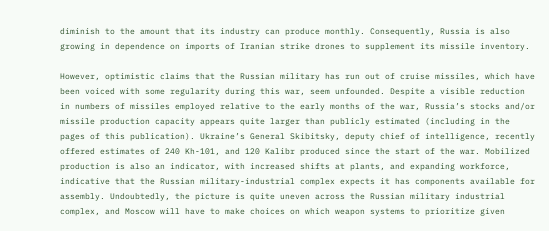diminish to the amount that its industry can produce monthly. Consequently, Russia is also growing in dependence on imports of Iranian strike drones to supplement its missile inventory.

However, optimistic claims that the Russian military has run out of cruise missiles, which have been voiced with some regularity during this war, seem unfounded. Despite a visible reduction in numbers of missiles employed relative to the early months of the war, Russia’s stocks and/or missile production capacity appears quite larger than publicly estimated (including in the pages of this publication). Ukraine’s General Skibitsky, deputy chief of intelligence, recently offered estimates of 240 Kh-101, and 120 Kalibr produced since the start of the war. Mobilized production is also an indicator, with increased shifts at plants, and expanding workforce, indicative that the Russian military-industrial complex expects it has components available for assembly. Undoubtedly, the picture is quite uneven across the Russian military industrial complex, and Moscow will have to make choices on which weapon systems to prioritize given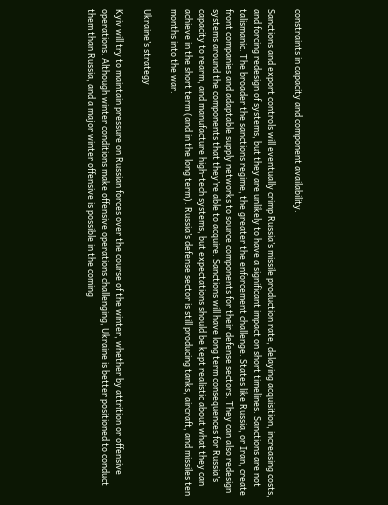constraints in capacity and component availability.

Sanctions and export controls will eventually crimp Russia’s missile production rate, delaying acquisition, increasing costs, and forcing redesign of systems, but they are unlikely to have a significant impact on short timelines. Sanctions are not talismanic. The broader the sanctions regime, the greater the enforcement challenge. States like Russia, or Iran, create front companies and adaptable supply networks to source components for their defense sectors. They can also redesign systems around the components that they’re able to acquire. Sanctions will have long term consequences for Russia’s capacity to rearm, and manufacture high-tech systems, but expectations should be kept realistic about what they can achieve in the short term (and in the long term). Russia’s defense sector is still producing tanks, aircraft, and missiles ten months into the war.

Ukraine’s strategy

Kyiv will try to maintain pressure on Russian forces over the course of the winter, whether by attrition or offensive operations. Although winter conditions make offensive operations challenging, Ukraine is better positioned to conduct them than Russia, and a major winter offensive is possible in the coming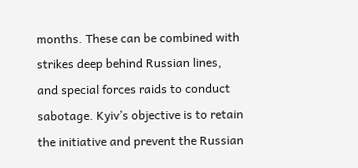months. These can be combined with strikes deep behind Russian lines, and special forces raids to conduct sabotage. Kyiv’s objective is to retain the initiative and prevent the Russian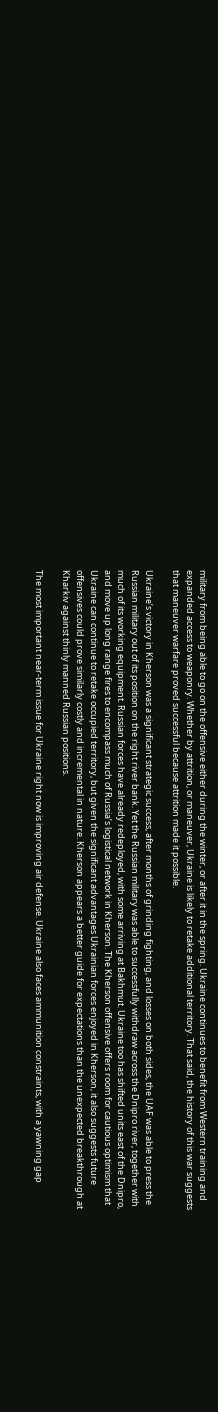military from being able to go on the offensive either during the winter, or after it in the spring. Ukraine continues to benefit from Western training and expanded access to weaponry. Whether by attrition, or maneuver, Ukraine is likely to retake additional territory. That said, the history of this war suggests that maneuver warfare proved successful because attrition made it possible.

Ukraine’s victory in Kherson was a significant strategic success, after months of grinding fighting, and losses on both sides, the UAF was able to press the Russian military out of its position on the right river bank. Yet the Russian military was able to successfully withdraw across the Dnipro river, together with much of its working equipment. Russian forces have already redeployed, with some arriving at Bakhmut. Ukraine too has shifted units east of the Dnipro, and move up long range fires to encompass much of Russia’s logistical network in Kherson. The Kherson offensive offers room for cautious optimism that Ukraine can continue to retake occupied territory, but given the significant advantages Ukrainian forces enjoyed in Kherson, it also suggests future offensives could prove similarly costly and incremental in nature. Kherson appears a better guide for expectations than the unexpected breakthrough at Kharkiv against thinly manned Russian positions.

The most important near-term issue for Ukraine right now is improving air defense. Ukraine also faces ammunition constraints, with a yawning gap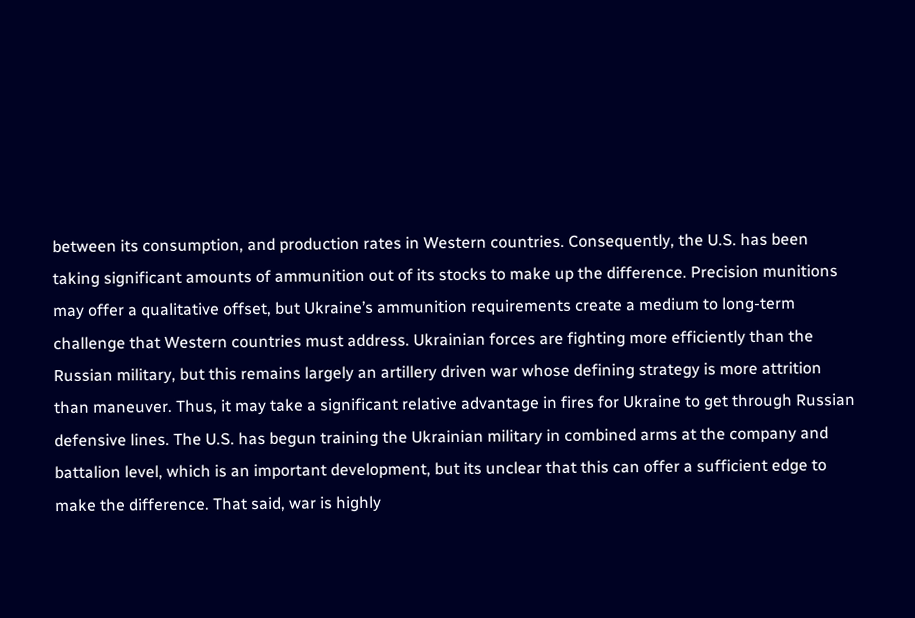between its consumption, and production rates in Western countries. Consequently, the U.S. has been taking significant amounts of ammunition out of its stocks to make up the difference. Precision munitions may offer a qualitative offset, but Ukraine’s ammunition requirements create a medium to long-term challenge that Western countries must address. Ukrainian forces are fighting more efficiently than the Russian military, but this remains largely an artillery driven war whose defining strategy is more attrition than maneuver. Thus, it may take a significant relative advantage in fires for Ukraine to get through Russian defensive lines. The U.S. has begun training the Ukrainian military in combined arms at the company and battalion level, which is an important development, but its unclear that this can offer a sufficient edge to make the difference. That said, war is highly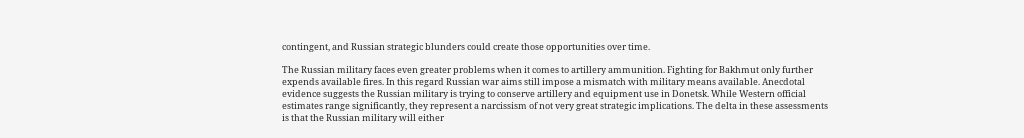contingent, and Russian strategic blunders could create those opportunities over time.

The Russian military faces even greater problems when it comes to artillery ammunition. Fighting for Bakhmut only further expends available fires. In this regard Russian war aims still impose a mismatch with military means available. Anecdotal evidence suggests the Russian military is trying to conserve artillery and equipment use in Donetsk. While Western official estimates range significantly, they represent a narcissism of not very great strategic implications. The delta in these assessments is that the Russian military will either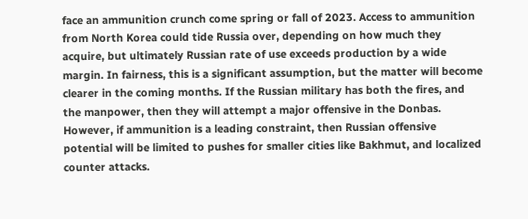face an ammunition crunch come spring or fall of 2023. Access to ammunition from North Korea could tide Russia over, depending on how much they acquire, but ultimately Russian rate of use exceeds production by a wide margin. In fairness, this is a significant assumption, but the matter will become clearer in the coming months. If the Russian military has both the fires, and the manpower, then they will attempt a major offensive in the Donbas. However, if ammunition is a leading constraint, then Russian offensive potential will be limited to pushes for smaller cities like Bakhmut, and localized counter attacks.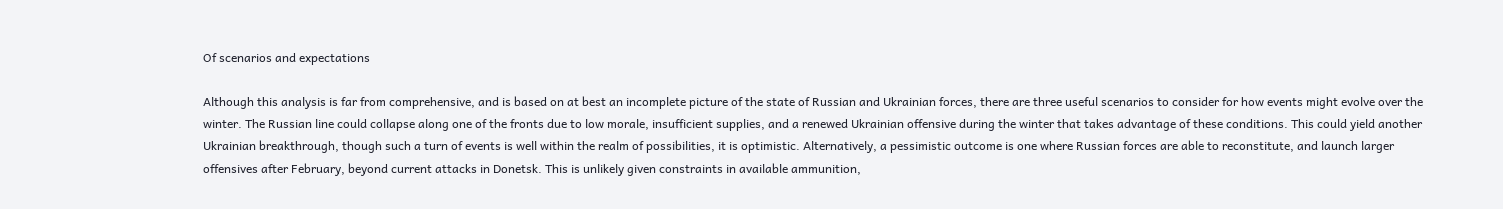Of scenarios and expectations

Although this analysis is far from comprehensive, and is based on at best an incomplete picture of the state of Russian and Ukrainian forces, there are three useful scenarios to consider for how events might evolve over the winter. The Russian line could collapse along one of the fronts due to low morale, insufficient supplies, and a renewed Ukrainian offensive during the winter that takes advantage of these conditions. This could yield another Ukrainian breakthrough, though such a turn of events is well within the realm of possibilities, it is optimistic. Alternatively, a pessimistic outcome is one where Russian forces are able to reconstitute, and launch larger offensives after February, beyond current attacks in Donetsk. This is unlikely given constraints in available ammunition,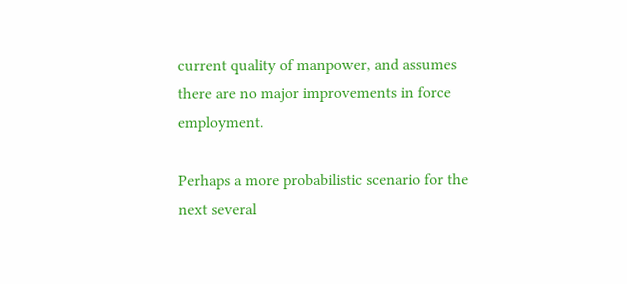current quality of manpower, and assumes there are no major improvements in force employment.

Perhaps a more probabilistic scenario for the next several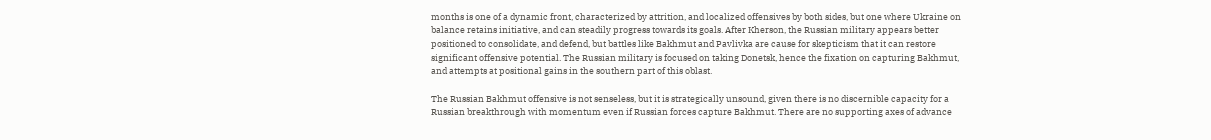months is one of a dynamic front, characterized by attrition, and localized offensives by both sides, but one where Ukraine on balance retains initiative, and can steadily progress towards its goals. After Kherson, the Russian military appears better positioned to consolidate, and defend, but battles like Bakhmut and Pavlivka are cause for skepticism that it can restore significant offensive potential. The Russian military is focused on taking Donetsk, hence the fixation on capturing Bakhmut, and attempts at positional gains in the southern part of this oblast.

The Russian Bakhmut offensive is not senseless, but it is strategically unsound, given there is no discernible capacity for a Russian breakthrough with momentum even if Russian forces capture Bakhmut. There are no supporting axes of advance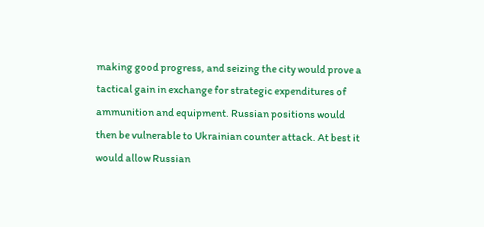making good progress, and seizing the city would prove a tactical gain in exchange for strategic expenditures of ammunition and equipment. Russian positions would then be vulnerable to Ukrainian counter attack. At best it would allow Russian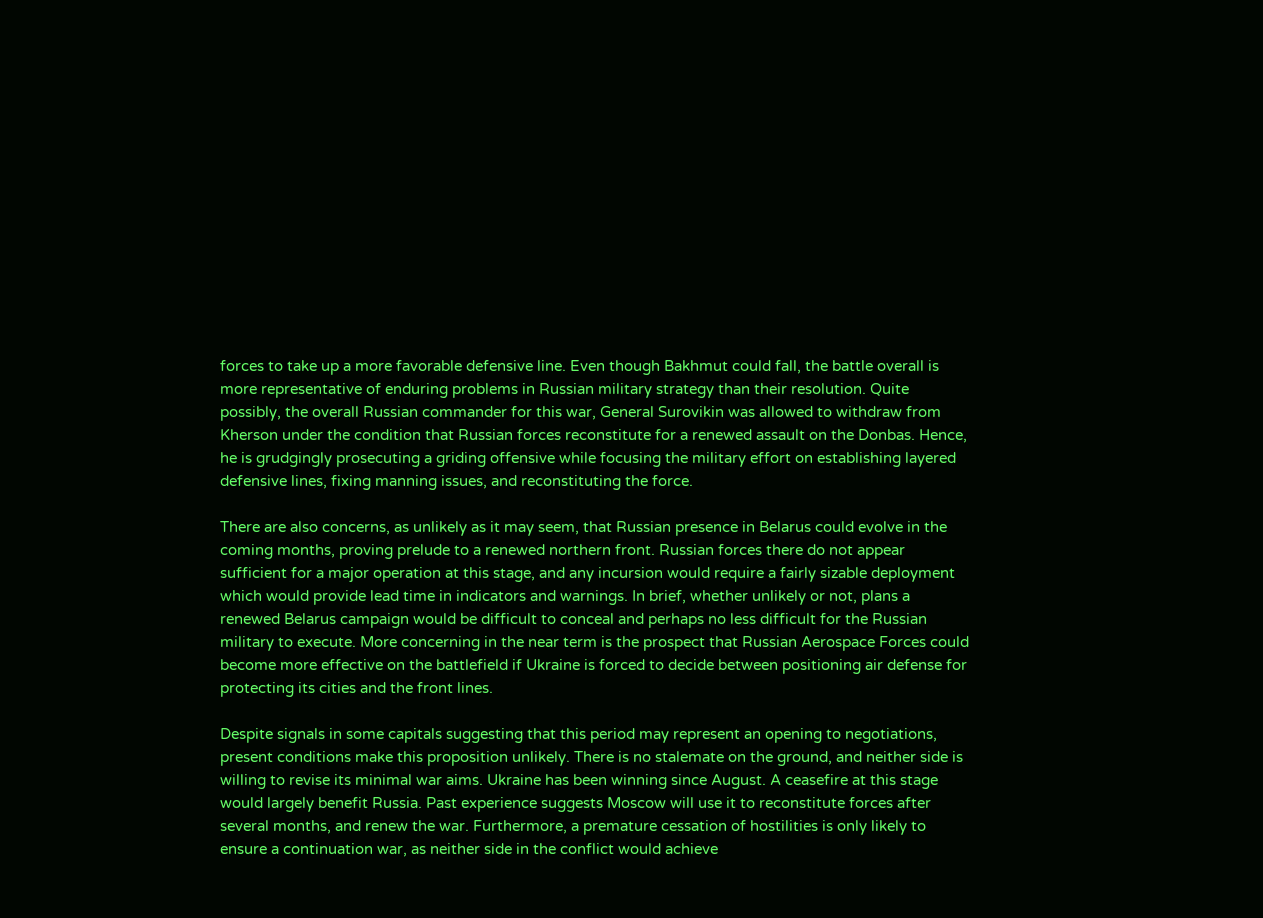forces to take up a more favorable defensive line. Even though Bakhmut could fall, the battle overall is more representative of enduring problems in Russian military strategy than their resolution. Quite possibly, the overall Russian commander for this war, General Surovikin was allowed to withdraw from Kherson under the condition that Russian forces reconstitute for a renewed assault on the Donbas. Hence, he is grudgingly prosecuting a griding offensive while focusing the military effort on establishing layered defensive lines, fixing manning issues, and reconstituting the force.

There are also concerns, as unlikely as it may seem, that Russian presence in Belarus could evolve in the coming months, proving prelude to a renewed northern front. Russian forces there do not appear sufficient for a major operation at this stage, and any incursion would require a fairly sizable deployment which would provide lead time in indicators and warnings. In brief, whether unlikely or not, plans a renewed Belarus campaign would be difficult to conceal and perhaps no less difficult for the Russian military to execute. More concerning in the near term is the prospect that Russian Aerospace Forces could become more effective on the battlefield if Ukraine is forced to decide between positioning air defense for protecting its cities and the front lines.

Despite signals in some capitals suggesting that this period may represent an opening to negotiations, present conditions make this proposition unlikely. There is no stalemate on the ground, and neither side is willing to revise its minimal war aims. Ukraine has been winning since August. A ceasefire at this stage would largely benefit Russia. Past experience suggests Moscow will use it to reconstitute forces after several months, and renew the war. Furthermore, a premature cessation of hostilities is only likely to ensure a continuation war, as neither side in the conflict would achieve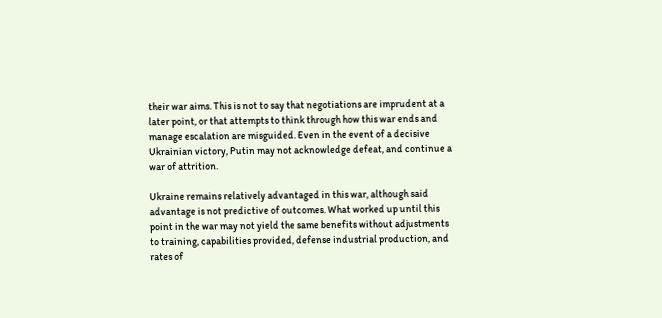their war aims. This is not to say that negotiations are imprudent at a later point, or that attempts to think through how this war ends and manage escalation are misguided. Even in the event of a decisive Ukrainian victory, Putin may not acknowledge defeat, and continue a war of attrition.

Ukraine remains relatively advantaged in this war, although said advantage is not predictive of outcomes. What worked up until this point in the war may not yield the same benefits without adjustments to training, capabilities provided, defense industrial production, and rates of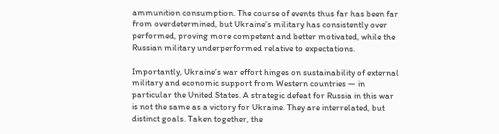ammunition consumption. The course of events thus far has been far from overdetermined, but Ukraine’s military has consistently over performed, proving more competent and better motivated, while the Russian military underperformed relative to expectations.

Importantly, Ukraine’s war effort hinges on sustainability of external military and economic support from Western countries — in particular the United States. A strategic defeat for Russia in this war is not the same as a victory for Ukraine. They are interrelated, but distinct goals. Taken together, the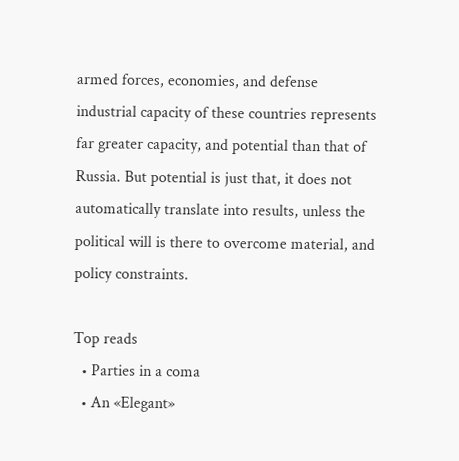armed forces, economies, and defense industrial capacity of these countries represents far greater capacity, and potential than that of Russia. But potential is just that, it does not automatically translate into results, unless the political will is there to overcome material, and policy constraints.

Top reads
  • Parties in a coma
  • An «Elegant»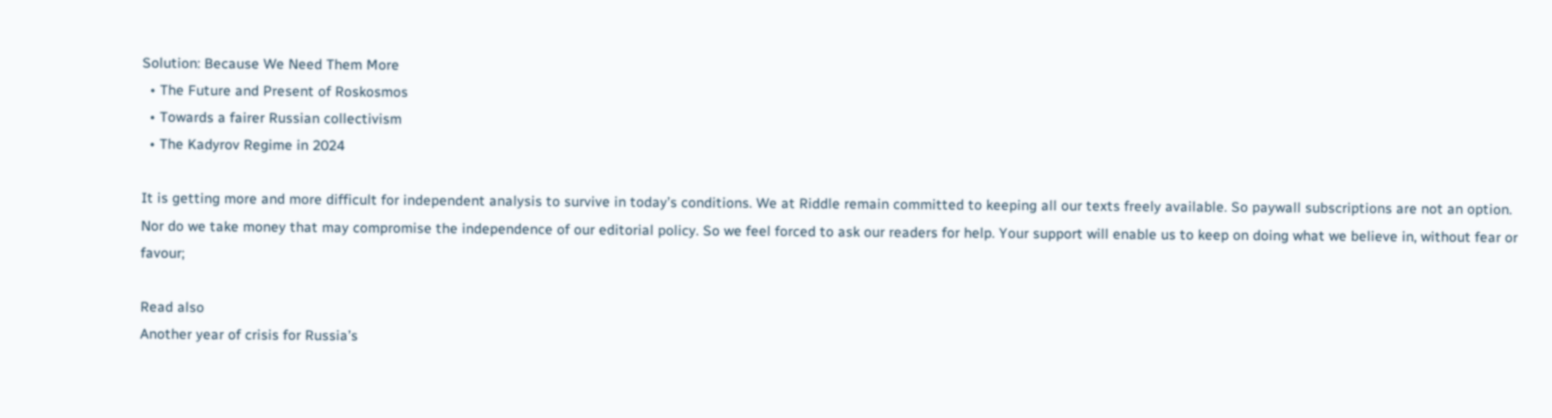Solution: Because We Need Them More
  • The Future and Present of Roskosmos
  • Towards a fairer Russian collectivism
  • The Kadyrov Regime in 2024

It is getting more and more difficult for independent analysis to survive in today’s conditions. We at Riddle remain committed to keeping all our texts freely available. So paywall subscriptions are not an option. Nor do we take money that may compromise the independence of our editorial policy. So we feel forced to ask our readers for help. Your support will enable us to keep on doing what we believe in, without fear or favour;

Read also
Another year of crisis for Russia’s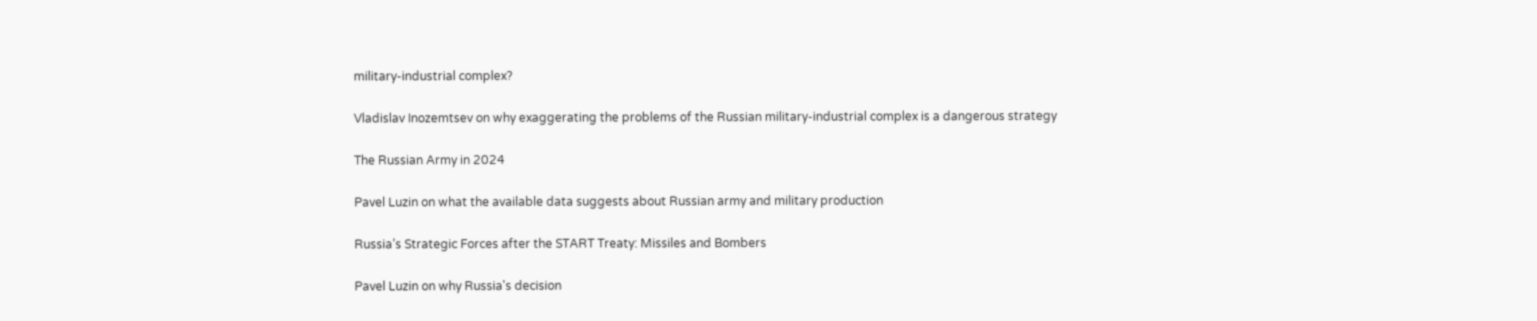military-industrial complex?

Vladislav Inozemtsev on why exaggerating the problems of the Russian military-industrial complex is a dangerous strategy

The Russian Army in 2024

Pavel Luzin on what the available data suggests about Russian army and military production

Russia’s Strategic Forces after the START Treaty: Missiles and Bombers

Pavel Luzin on why Russia's decision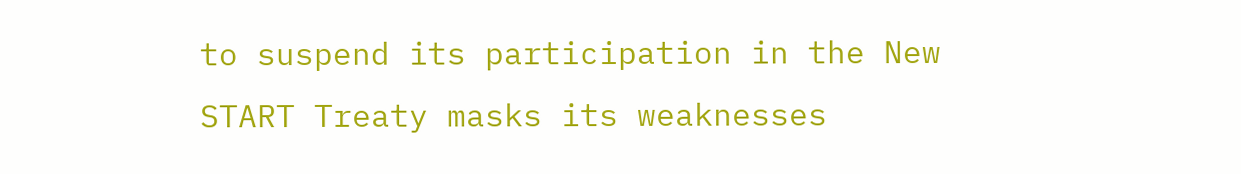to suspend its participation in the New START Treaty masks its weaknesses